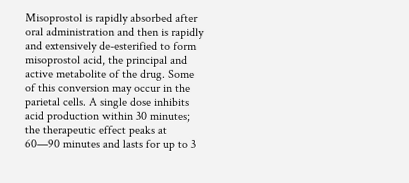Misoprostol is rapidly absorbed after oral administration and then is rapidly and extensively de-esterified to form misoprostol acid, the principal and active metabolite of the drug. Some of this conversion may occur in the parietal cells. A single dose inhibits acid production within 30 minutes; the therapeutic effect peaks at 60—90 minutes and lasts for up to 3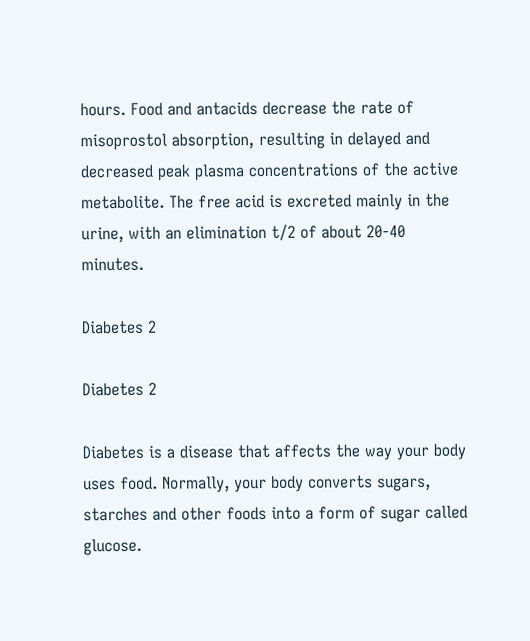hours. Food and antacids decrease the rate of misoprostol absorption, resulting in delayed and decreased peak plasma concentrations of the active metabolite. The free acid is excreted mainly in the urine, with an elimination t/2 of about 20-40 minutes.

Diabetes 2

Diabetes 2

Diabetes is a disease that affects the way your body uses food. Normally, your body converts sugars, starches and other foods into a form of sugar called glucose.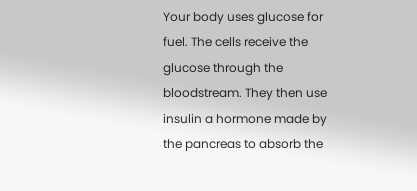Your body uses glucose for fuel. The cells receive the glucose through the bloodstream. They then use insulin a hormone made by the pancreas to absorb the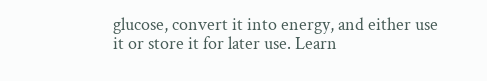glucose, convert it into energy, and either use it or store it for later use. Learn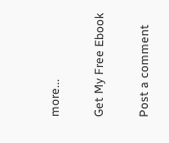more...

Get My Free Ebook

Post a comment